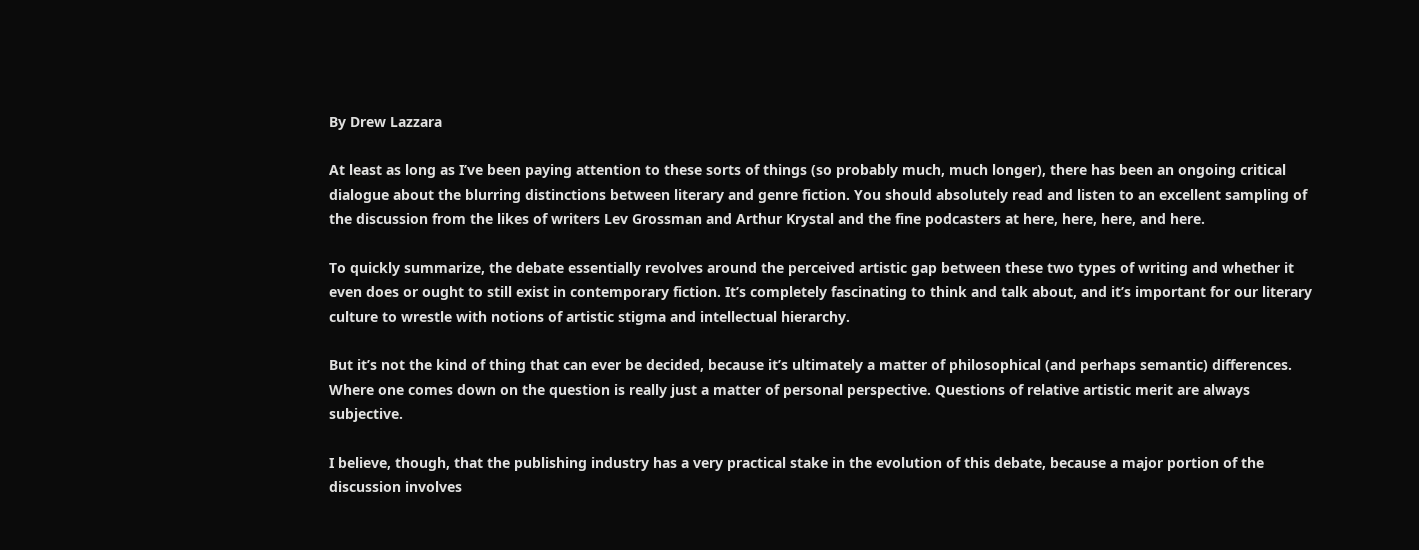By Drew Lazzara

At least as long as I’ve been paying attention to these sorts of things (so probably much, much longer), there has been an ongoing critical dialogue about the blurring distinctions between literary and genre fiction. You should absolutely read and listen to an excellent sampling of the discussion from the likes of writers Lev Grossman and Arthur Krystal and the fine podcasters at here, here, here, and here.

To quickly summarize, the debate essentially revolves around the perceived artistic gap between these two types of writing and whether it even does or ought to still exist in contemporary fiction. It’s completely fascinating to think and talk about, and it’s important for our literary culture to wrestle with notions of artistic stigma and intellectual hierarchy.

But it’s not the kind of thing that can ever be decided, because it’s ultimately a matter of philosophical (and perhaps semantic) differences. Where one comes down on the question is really just a matter of personal perspective. Questions of relative artistic merit are always subjective.

I believe, though, that the publishing industry has a very practical stake in the evolution of this debate, because a major portion of the discussion involves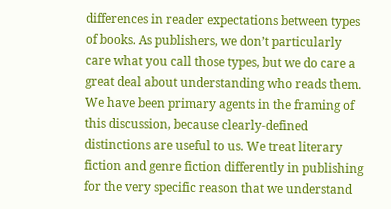differences in reader expectations between types of books. As publishers, we don’t particularly care what you call those types, but we do care a great deal about understanding who reads them. We have been primary agents in the framing of this discussion, because clearly-defined distinctions are useful to us. We treat literary fiction and genre fiction differently in publishing for the very specific reason that we understand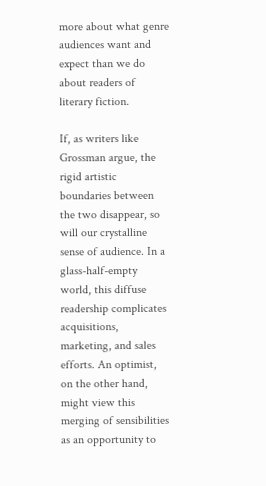more about what genre audiences want and expect than we do about readers of literary fiction.

If, as writers like Grossman argue, the rigid artistic boundaries between the two disappear, so will our crystalline sense of audience. In a glass-half-empty world, this diffuse readership complicates acquisitions, marketing, and sales efforts. An optimist, on the other hand, might view this merging of sensibilities as an opportunity to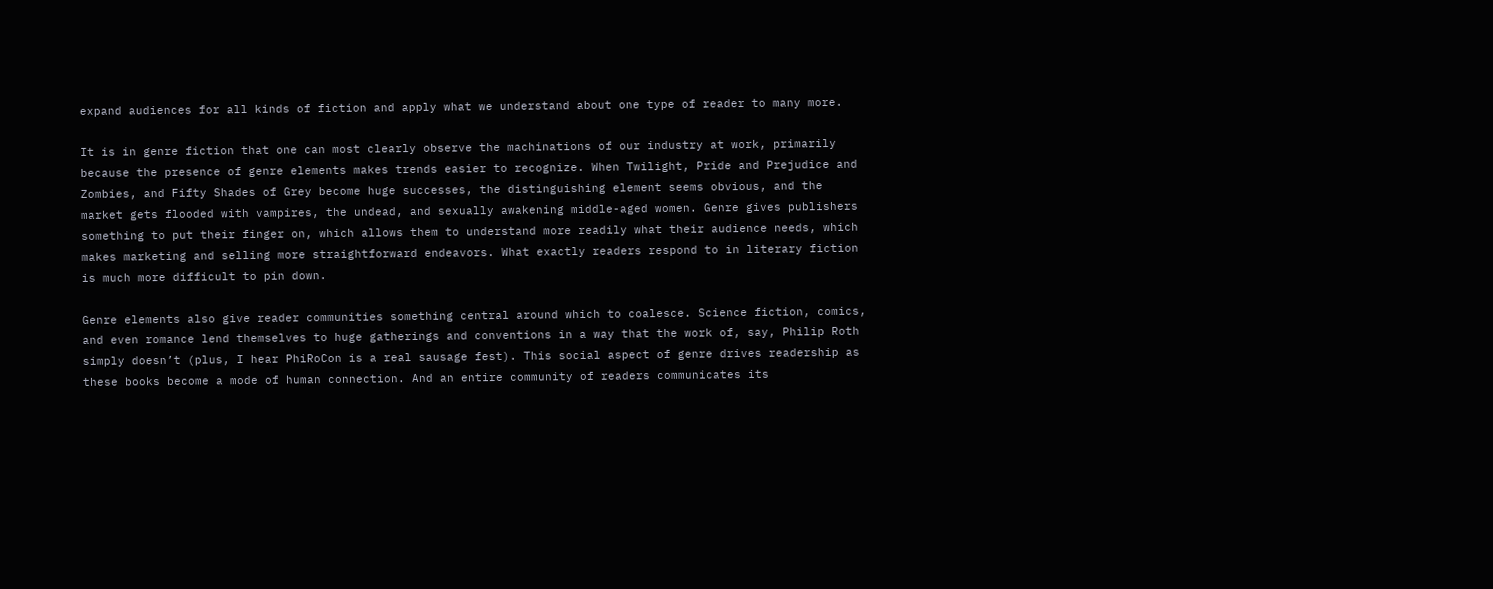expand audiences for all kinds of fiction and apply what we understand about one type of reader to many more.

It is in genre fiction that one can most clearly observe the machinations of our industry at work, primarily because the presence of genre elements makes trends easier to recognize. When Twilight, Pride and Prejudice and Zombies, and Fifty Shades of Grey become huge successes, the distinguishing element seems obvious, and the market gets flooded with vampires, the undead, and sexually awakening middle-aged women. Genre gives publishers something to put their finger on, which allows them to understand more readily what their audience needs, which makes marketing and selling more straightforward endeavors. What exactly readers respond to in literary fiction is much more difficult to pin down.

Genre elements also give reader communities something central around which to coalesce. Science fiction, comics, and even romance lend themselves to huge gatherings and conventions in a way that the work of, say, Philip Roth simply doesn’t (plus, I hear PhiRoCon is a real sausage fest). This social aspect of genre drives readership as these books become a mode of human connection. And an entire community of readers communicates its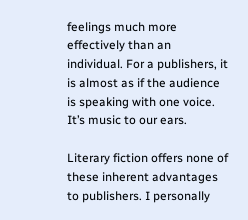feelings much more effectively than an individual. For a publishers, it is almost as if the audience is speaking with one voice. It’s music to our ears.

Literary fiction offers none of these inherent advantages to publishers. I personally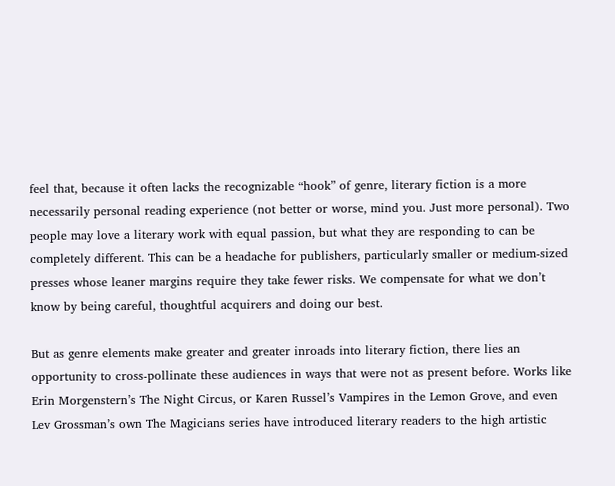feel that, because it often lacks the recognizable “hook” of genre, literary fiction is a more necessarily personal reading experience (not better or worse, mind you. Just more personal). Two people may love a literary work with equal passion, but what they are responding to can be completely different. This can be a headache for publishers, particularly smaller or medium-sized presses whose leaner margins require they take fewer risks. We compensate for what we don’t know by being careful, thoughtful acquirers and doing our best.

But as genre elements make greater and greater inroads into literary fiction, there lies an opportunity to cross-pollinate these audiences in ways that were not as present before. Works like Erin Morgenstern’s The Night Circus, or Karen Russel’s Vampires in the Lemon Grove, and even Lev Grossman’s own The Magicians series have introduced literary readers to the high artistic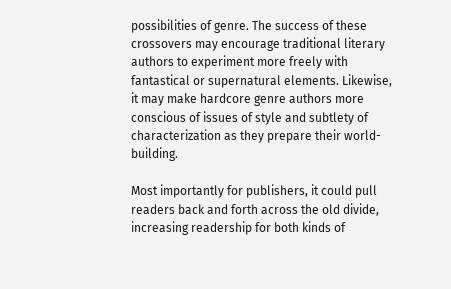possibilities of genre. The success of these crossovers may encourage traditional literary authors to experiment more freely with fantastical or supernatural elements. Likewise, it may make hardcore genre authors more conscious of issues of style and subtlety of characterization as they prepare their world-building.

Most importantly for publishers, it could pull readers back and forth across the old divide, increasing readership for both kinds of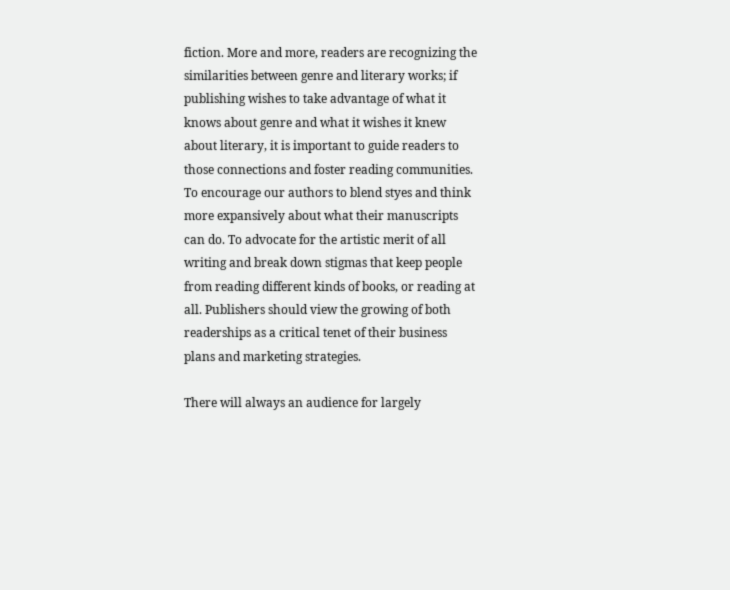fiction. More and more, readers are recognizing the similarities between genre and literary works; if publishing wishes to take advantage of what it knows about genre and what it wishes it knew about literary, it is important to guide readers to those connections and foster reading communities. To encourage our authors to blend styes and think more expansively about what their manuscripts can do. To advocate for the artistic merit of all writing and break down stigmas that keep people from reading different kinds of books, or reading at all. Publishers should view the growing of both readerships as a critical tenet of their business plans and marketing strategies.

There will always an audience for largely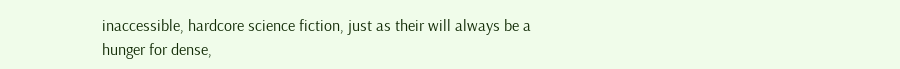inaccessible, hardcore science fiction, just as their will always be a hunger for dense,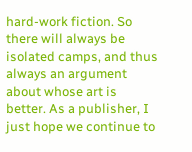hard-work fiction. So there will always be isolated camps, and thus always an argument about whose art is better. As a publisher, I just hope we continue to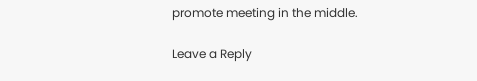promote meeting in the middle.

Leave a Reply